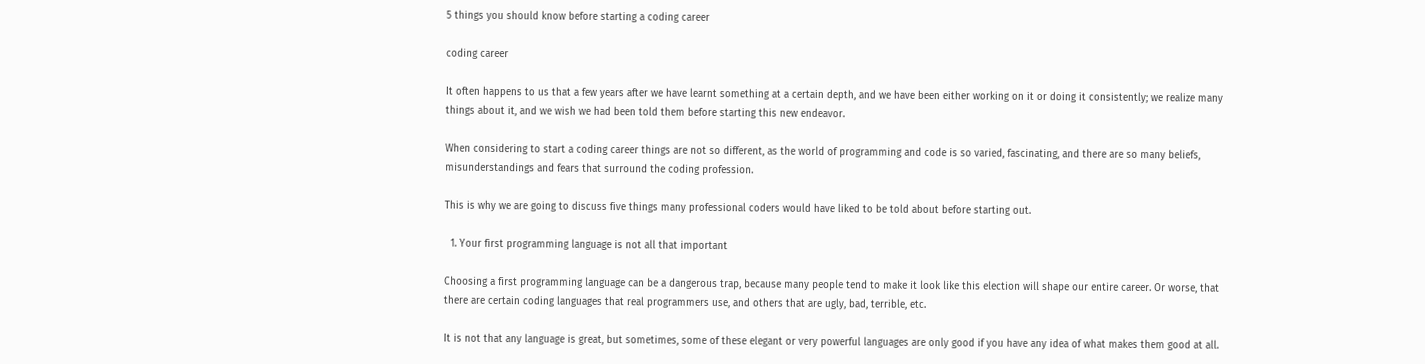5 things you should know before starting a coding career

coding career

It often happens to us that a few years after we have learnt something at a certain depth, and we have been either working on it or doing it consistently; we realize many things about it, and we wish we had been told them before starting this new endeavor.

When considering to start a coding career things are not so different, as the world of programming and code is so varied, fascinating, and there are so many beliefs, misunderstandings and fears that surround the coding profession.

This is why we are going to discuss five things many professional coders would have liked to be told about before starting out.

  1. Your first programming language is not all that important

Choosing a first programming language can be a dangerous trap, because many people tend to make it look like this election will shape our entire career. Or worse, that there are certain coding languages that real programmers use, and others that are ugly, bad, terrible, etc.

It is not that any language is great, but sometimes, some of these elegant or very powerful languages are only good if you have any idea of what makes them good at all.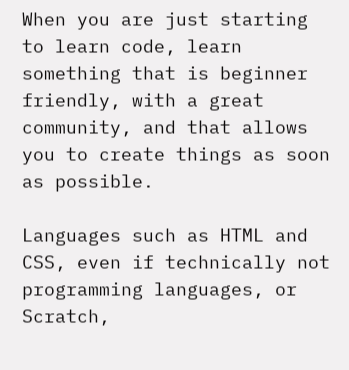When you are just starting to learn code, learn something that is beginner friendly, with a great community, and that allows you to create things as soon as possible.

Languages such as HTML and CSS, even if technically not programming languages, or Scratch,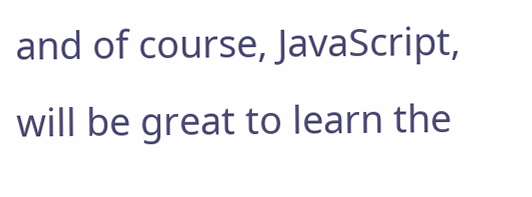and of course, JavaScript, will be great to learn the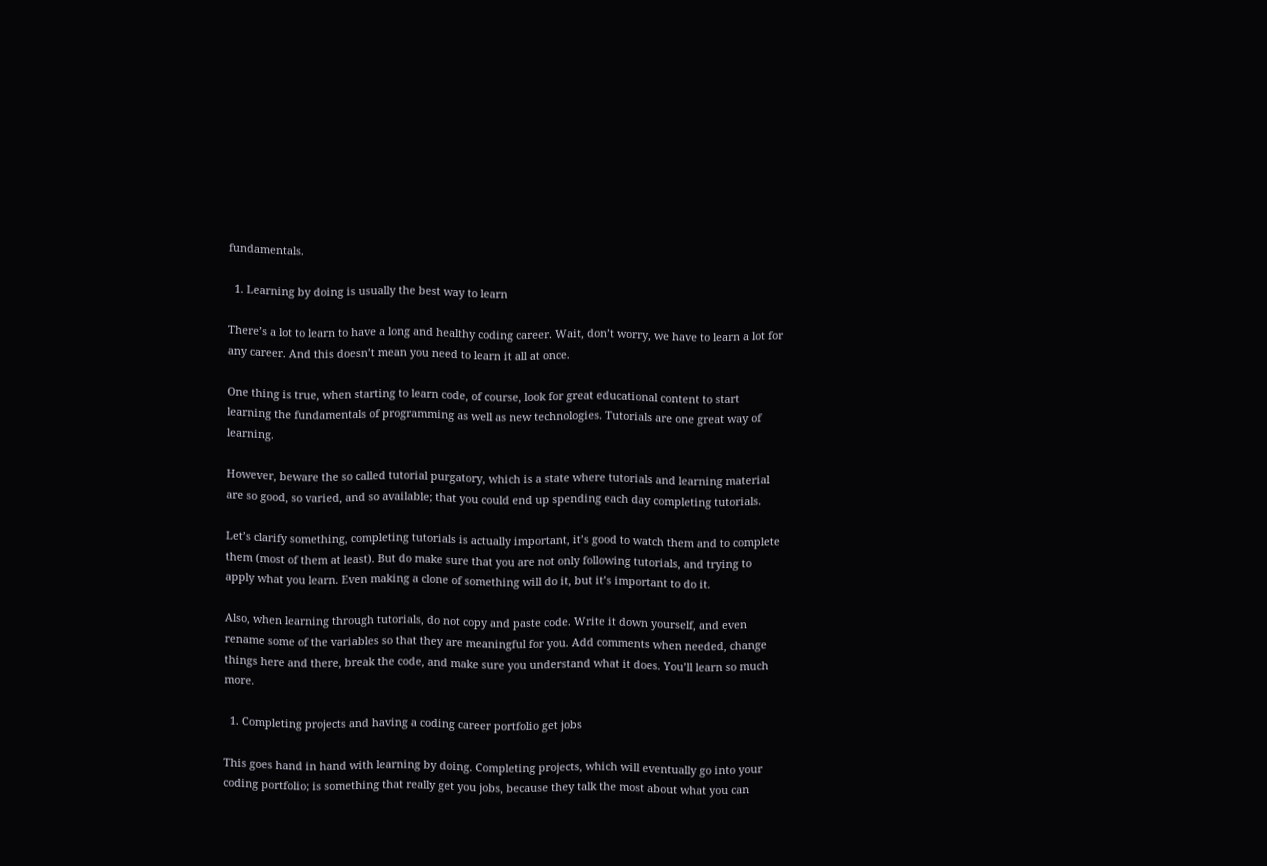fundamentals.

  1. Learning by doing is usually the best way to learn

There’s a lot to learn to have a long and healthy coding career. Wait, don’t worry, we have to learn a lot for any career. And this doesn’t mean you need to learn it all at once.

One thing is true, when starting to learn code, of course, look for great educational content to start learning the fundamentals of programming as well as new technologies. Tutorials are one great way of learning.

However, beware the so called tutorial purgatory, which is a state where tutorials and learning material are so good, so varied, and so available; that you could end up spending each day completing tutorials.

Let’s clarify something, completing tutorials is actually important, it’s good to watch them and to complete them (most of them at least). But do make sure that you are not only following tutorials, and trying to apply what you learn. Even making a clone of something will do it, but it’s important to do it.

Also, when learning through tutorials, do not copy and paste code. Write it down yourself, and even rename some of the variables so that they are meaningful for you. Add comments when needed, change things here and there, break the code, and make sure you understand what it does. You’ll learn so much more.

  1. Completing projects and having a coding career portfolio get jobs

This goes hand in hand with learning by doing. Completing projects, which will eventually go into your coding portfolio; is something that really get you jobs, because they talk the most about what you can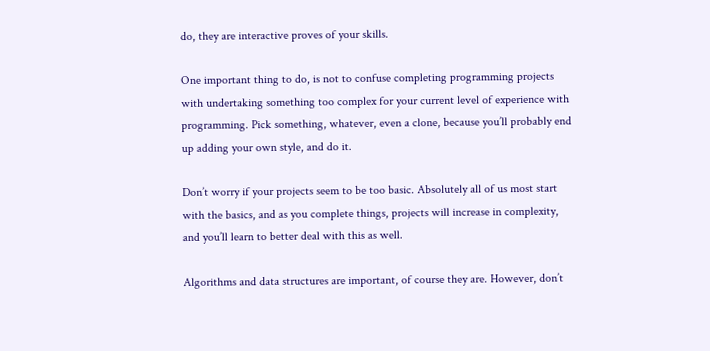do, they are interactive proves of your skills.

One important thing to do, is not to confuse completing programming projects with undertaking something too complex for your current level of experience with programming. Pick something, whatever, even a clone, because you’ll probably end up adding your own style, and do it.

Don’t worry if your projects seem to be too basic. Absolutely all of us most start with the basics, and as you complete things, projects will increase in complexity, and you’ll learn to better deal with this as well.

Algorithms and data structures are important, of course they are. However, don’t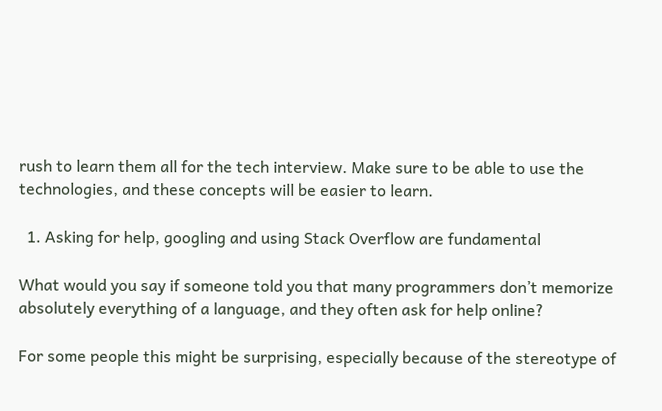rush to learn them all for the tech interview. Make sure to be able to use the technologies, and these concepts will be easier to learn.

  1. Asking for help, googling and using Stack Overflow are fundamental

What would you say if someone told you that many programmers don’t memorize absolutely everything of a language, and they often ask for help online?

For some people this might be surprising, especially because of the stereotype of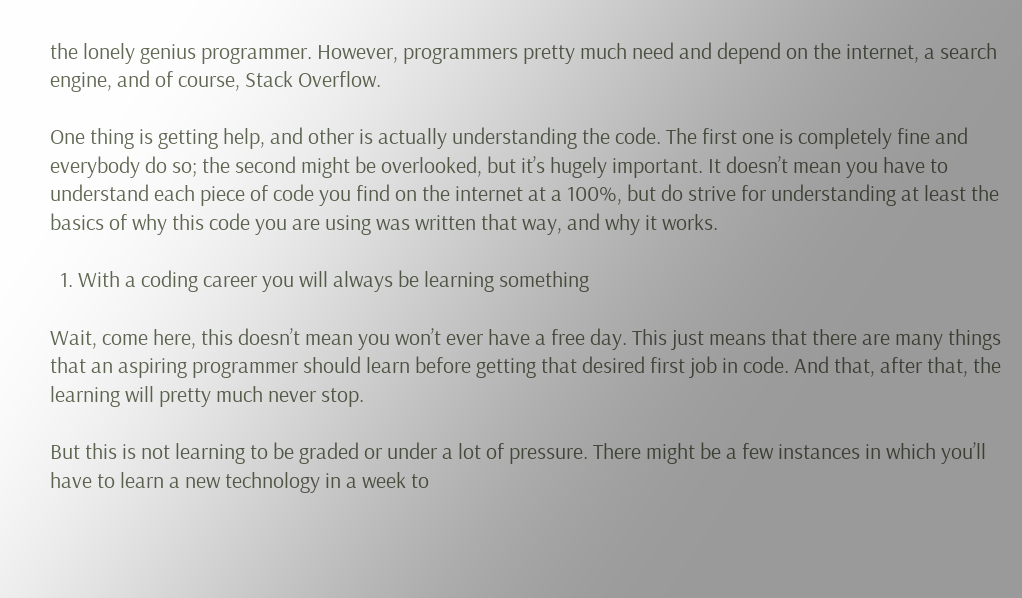the lonely genius programmer. However, programmers pretty much need and depend on the internet, a search engine, and of course, Stack Overflow.

One thing is getting help, and other is actually understanding the code. The first one is completely fine and everybody do so; the second might be overlooked, but it’s hugely important. It doesn’t mean you have to understand each piece of code you find on the internet at a 100%, but do strive for understanding at least the basics of why this code you are using was written that way, and why it works.

  1. With a coding career you will always be learning something

Wait, come here, this doesn’t mean you won’t ever have a free day. This just means that there are many things that an aspiring programmer should learn before getting that desired first job in code. And that, after that, the learning will pretty much never stop.

But this is not learning to be graded or under a lot of pressure. There might be a few instances in which you’ll have to learn a new technology in a week to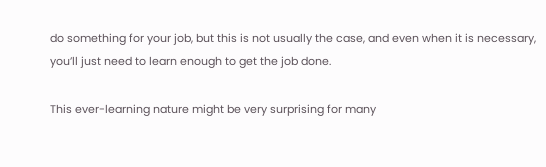do something for your job, but this is not usually the case, and even when it is necessary, you’ll just need to learn enough to get the job done.

This ever-learning nature might be very surprising for many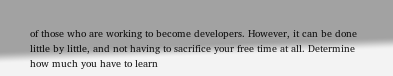of those who are working to become developers. However, it can be done little by little, and not having to sacrifice your free time at all. Determine how much you have to learn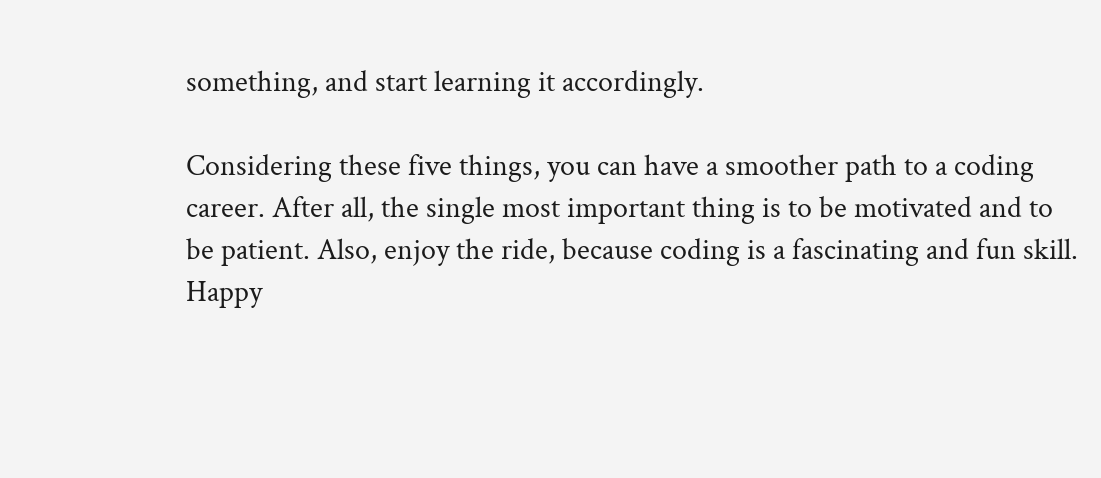something, and start learning it accordingly.

Considering these five things, you can have a smoother path to a coding career. After all, the single most important thing is to be motivated and to be patient. Also, enjoy the ride, because coding is a fascinating and fun skill. Happy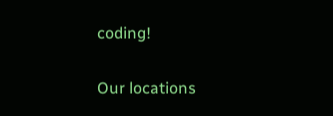coding!

Our locations